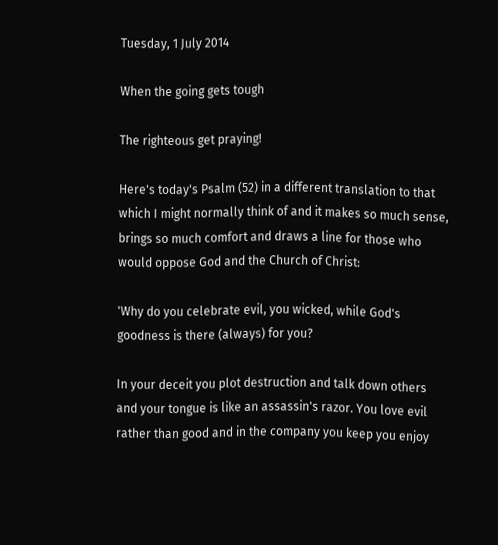Tuesday, 1 July 2014

When the going gets tough

The righteous get praying!

Here's today's Psalm (52) in a different translation to that which I might normally think of and it makes so much sense, brings so much comfort and draws a line for those who would oppose God and the Church of Christ:

'Why do you celebrate evil, you wicked, while God's goodness is there (always) for you?

In your deceit you plot destruction and talk down others and your tongue is like an assassin's razor. You love evil rather than good and in the company you keep you enjoy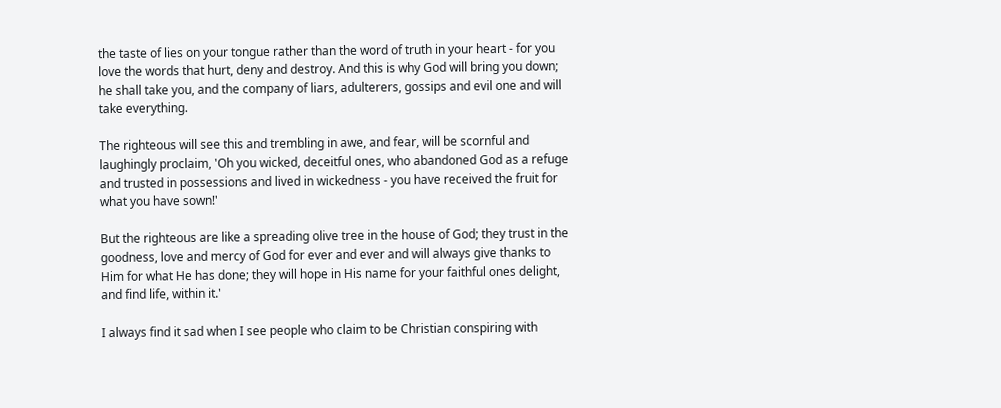the taste of lies on your tongue rather than the word of truth in your heart - for you love the words that hurt, deny and destroy. And this is why God will bring you down; he shall take you, and the company of liars, adulterers, gossips and evil one and will take everything.

The righteous will see this and trembling in awe, and fear, will be scornful and laughingly proclaim, 'Oh you wicked, deceitful ones, who abandoned God as a refuge and trusted in possessions and lived in wickedness - you have received the fruit for what you have sown!'

But the righteous are like a spreading olive tree in the house of God; they trust in the goodness, love and mercy of God for ever and ever and will always give thanks to Him for what He has done; they will hope in His name for your faithful ones delight, and find life, within it.'

I always find it sad when I see people who claim to be Christian conspiring with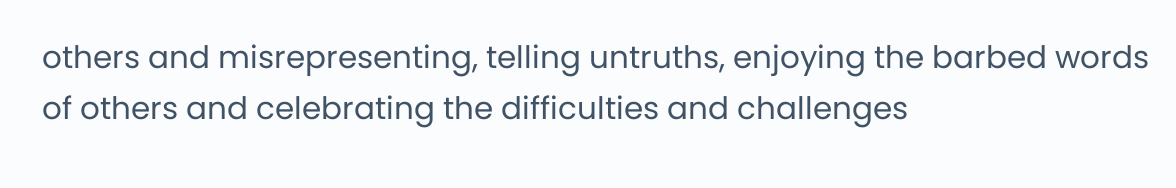others and misrepresenting, telling untruths, enjoying the barbed words of others and celebrating the difficulties and challenges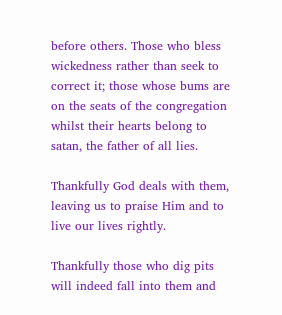before others. Those who bless wickedness rather than seek to correct it; those whose bums are on the seats of the congregation whilst their hearts belong to satan, the father of all lies.

Thankfully God deals with them, leaving us to praise Him and to live our lives rightly.

Thankfully those who dig pits will indeed fall into them and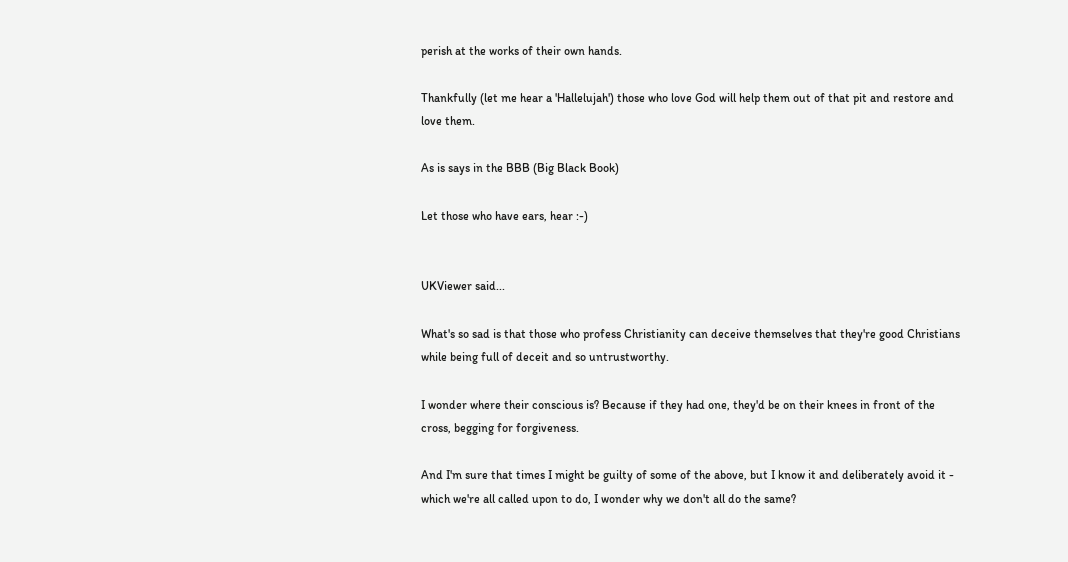perish at the works of their own hands.

Thankfully (let me hear a 'Hallelujah') those who love God will help them out of that pit and restore and love them.

As is says in the BBB (Big Black Book)

Let those who have ears, hear :-)


UKViewer said...

What's so sad is that those who profess Christianity can deceive themselves that they're good Christians while being full of deceit and so untrustworthy.

I wonder where their conscious is? Because if they had one, they'd be on their knees in front of the cross, begging for forgiveness.

And I'm sure that times I might be guilty of some of the above, but I know it and deliberately avoid it - which we're all called upon to do, I wonder why we don't all do the same?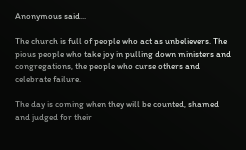Anonymous said...

The church is full of people who act as unbelievers. The pious people who take joy in pulling down ministers and congregations, the people who curse others and celebrate failure.

The day is coming when they will be counted, shamed and judged for their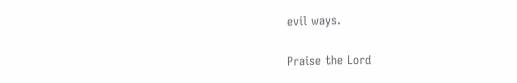evil ways.

Praise the Lord